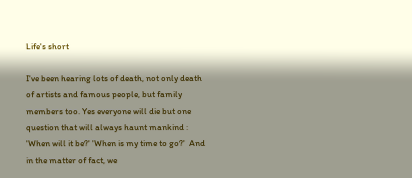Life's short

I've been hearing lots of death, not only death of artists and famous people, but family members too. Yes everyone will die but one question that will always haunt mankind : 'When will it be?' 'When is my time to go?'  And in the matter of fact, we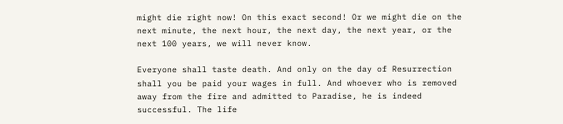might die right now! On this exact second! Or we might die on the next minute, the next hour, the next day, the next year, or the next 100 years, we will never know.

Everyone shall taste death. And only on the day of Resurrection shall you be paid your wages in full. And whoever who is removed away from the fire and admitted to Paradise, he is indeed successful. The life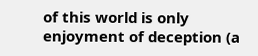of this world is only enjoyment of deception (a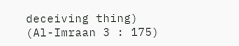deceiving thing)
(Al-Imraan 3 : 175)